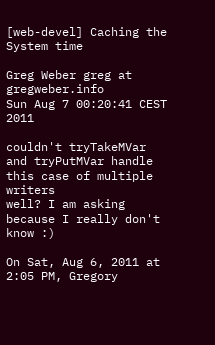[web-devel] Caching the System time

Greg Weber greg at gregweber.info
Sun Aug 7 00:20:41 CEST 2011

couldn't tryTakeMVar and tryPutMVar handle this case of multiple writers
well? I am asking because I really don't know :)

On Sat, Aug 6, 2011 at 2:05 PM, Gregory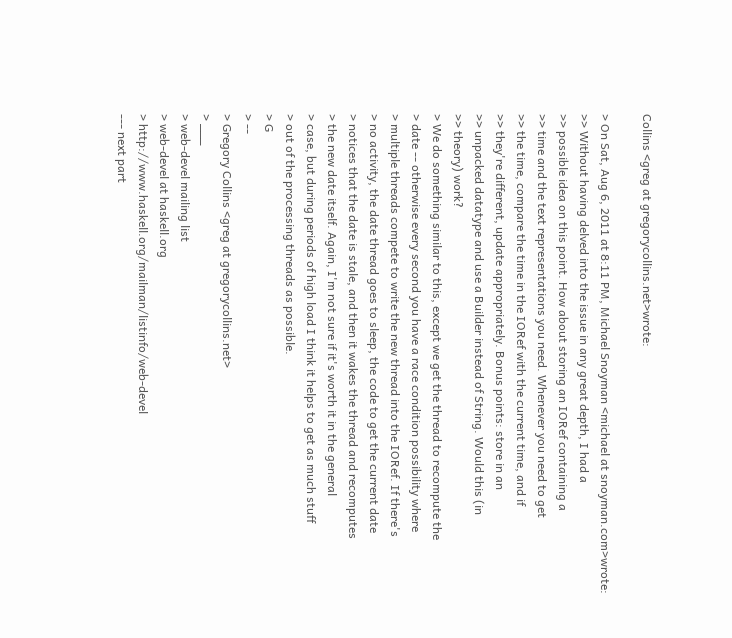Collins <greg at gregorycollins.net>wrote:

> On Sat, Aug 6, 2011 at 8:11 PM, Michael Snoyman <michael at snoyman.com>wrote:
>> Without having delved into the issue in any great depth, I had a
>> possible idea on this point. How about storing an IORef containing a
>> time and the text representations you need. Whenever you need to get
>> the time, compare the time in the IORef with the current time, and if
>> they're different, update appropriately. Bonus points: store in an
>> unpacked datatype and use a Builder instead of String. Would this (in
>> theory) work?
> We do something similar to this, except we get the thread to recompute the
> date -- otherwise every second you have a race condition possibility where
> multiple threads compete to write the new thread into the IORef. If there's
> no activity, the date thread goes to sleep, the code to get the current date
> notices that the date is stale, and then it wakes the thread and recomputes
> the new date itself. Again, I'm not sure if it's worth it in the general
> case, but during periods of high load I think it helps to get as much stuff
> out of the processing threads as possible.
> G
> --
> Gregory Collins <greg at gregorycollins.net>
> ___
> web-devel mailing list
> web-devel at haskell.org
> http://www.haskell.org/mailman/listinfo/web-devel
--- next part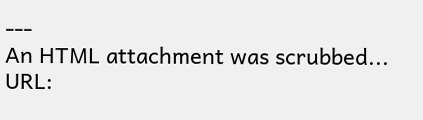---
An HTML attachment was scrubbed...
URL: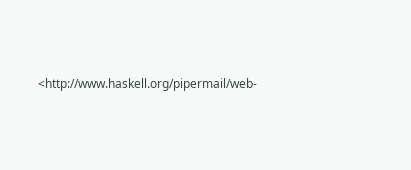<http://www.haskell.org/pipermail/web-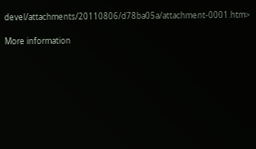devel/attachments/20110806/d78ba05a/attachment-0001.htm>

More information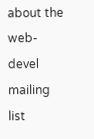about the web-devel mailing list